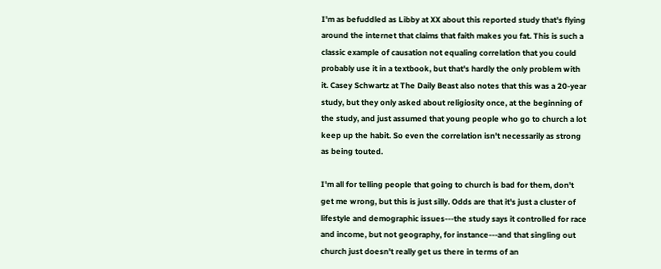I'm as befuddled as Libby at XX about this reported study that's flying around the internet that claims that faith makes you fat. This is such a classic example of causation not equaling correlation that you could probably use it in a textbook, but that's hardly the only problem with it. Casey Schwartz at The Daily Beast also notes that this was a 20-year study, but they only asked about religiosity once, at the beginning of the study, and just assumed that young people who go to church a lot keep up the habit. So even the correlation isn't necessarily as strong as being touted.

I'm all for telling people that going to church is bad for them, don't get me wrong, but this is just silly. Odds are that it's just a cluster of lifestyle and demographic issues---the study says it controlled for race and income, but not geography, for instance---and that singling out church just doesn't really get us there in terms of an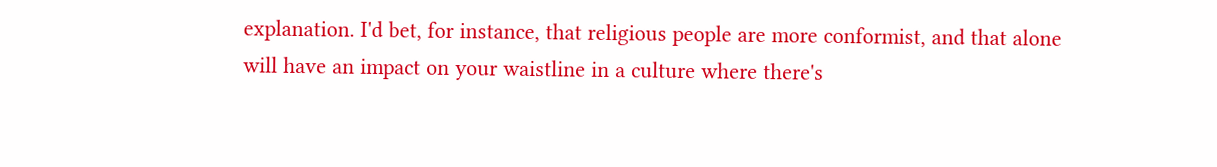explanation. I'd bet, for instance, that religious people are more conformist, and that alone will have an impact on your waistline in a culture where there's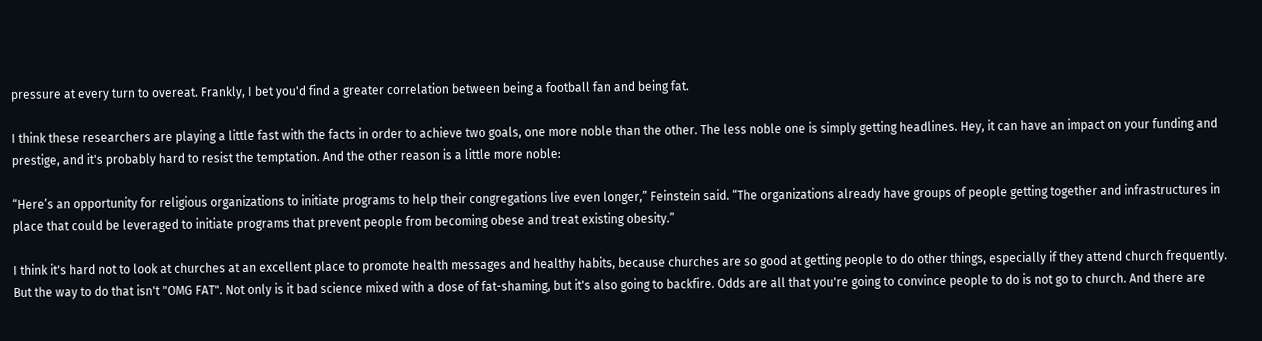pressure at every turn to overeat. Frankly, I bet you'd find a greater correlation between being a football fan and being fat.

I think these researchers are playing a little fast with the facts in order to achieve two goals, one more noble than the other. The less noble one is simply getting headlines. Hey, it can have an impact on your funding and prestige, and it's probably hard to resist the temptation. And the other reason is a little more noble:

“Here’s an opportunity for religious organizations to initiate programs to help their congregations live even longer,” Feinstein said. “The organizations already have groups of people getting together and infrastructures in place that could be leveraged to initiate programs that prevent people from becoming obese and treat existing obesity.”

I think it's hard not to look at churches at an excellent place to promote health messages and healthy habits, because churches are so good at getting people to do other things, especially if they attend church frequently. But the way to do that isn't "OMG FAT". Not only is it bad science mixed with a dose of fat-shaming, but it's also going to backfire. Odds are all that you're going to convince people to do is not go to church. And there are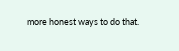more honest ways to do that.